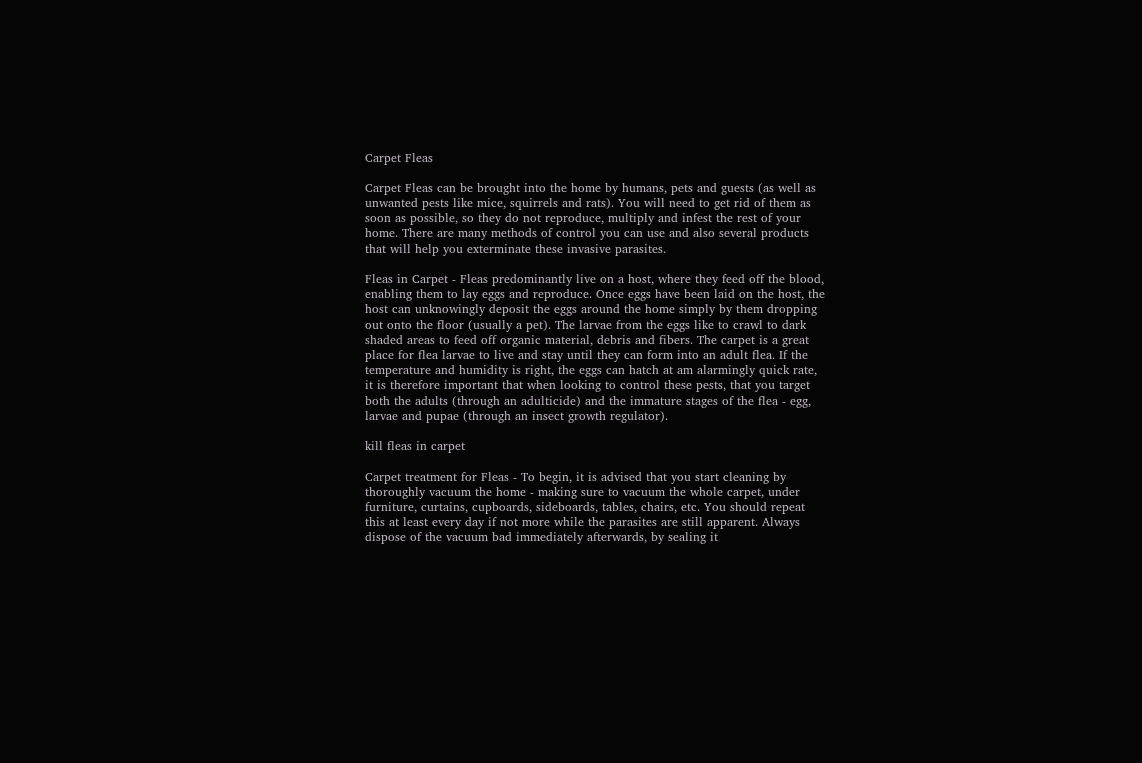Carpet Fleas

Carpet Fleas can be brought into the home by humans, pets and guests (as well as unwanted pests like mice, squirrels and rats). You will need to get rid of them as soon as possible, so they do not reproduce, multiply and infest the rest of your home. There are many methods of control you can use and also several products that will help you exterminate these invasive parasites.

Fleas in Carpet - Fleas predominantly live on a host, where they feed off the blood, enabling them to lay eggs and reproduce. Once eggs have been laid on the host, the host can unknowingly deposit the eggs around the home simply by them dropping out onto the floor (usually a pet). The larvae from the eggs like to crawl to dark shaded areas to feed off organic material, debris and fibers. The carpet is a great place for flea larvae to live and stay until they can form into an adult flea. If the temperature and humidity is right, the eggs can hatch at am alarmingly quick rate, it is therefore important that when looking to control these pests, that you target both the adults (through an adulticide) and the immature stages of the flea - egg, larvae and pupae (through an insect growth regulator).

kill fleas in carpet

Carpet treatment for Fleas - To begin, it is advised that you start cleaning by thoroughly vacuum the home - making sure to vacuum the whole carpet, under furniture, curtains, cupboards, sideboards, tables, chairs, etc. You should repeat this at least every day if not more while the parasites are still apparent. Always dispose of the vacuum bad immediately afterwards, by sealing it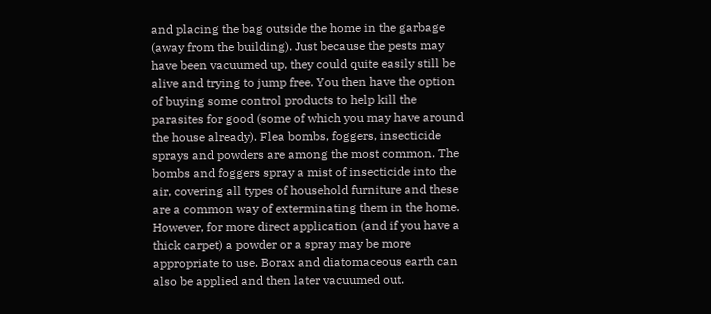and placing the bag outside the home in the garbage (away from the building). Just because the pests may have been vacuumed up, they could quite easily still be alive and trying to jump free. You then have the option of buying some control products to help kill the parasites for good (some of which you may have around the house already). Flea bombs, foggers, insecticide sprays and powders are among the most common. The bombs and foggers spray a mist of insecticide into the air, covering all types of household furniture and these are a common way of exterminating them in the home. However, for more direct application (and if you have a thick carpet) a powder or a spray may be more appropriate to use. Borax and diatomaceous earth can also be applied and then later vacuumed out.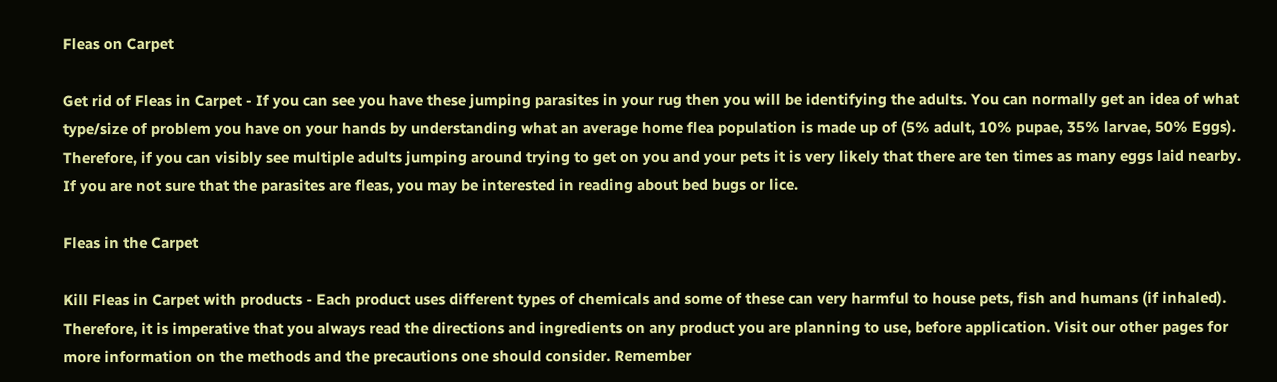Fleas on Carpet

Get rid of Fleas in Carpet - If you can see you have these jumping parasites in your rug then you will be identifying the adults. You can normally get an idea of what type/size of problem you have on your hands by understanding what an average home flea population is made up of (5% adult, 10% pupae, 35% larvae, 50% Eggs). Therefore, if you can visibly see multiple adults jumping around trying to get on you and your pets it is very likely that there are ten times as many eggs laid nearby. If you are not sure that the parasites are fleas, you may be interested in reading about bed bugs or lice.

Fleas in the Carpet

Kill Fleas in Carpet with products - Each product uses different types of chemicals and some of these can very harmful to house pets, fish and humans (if inhaled). Therefore, it is imperative that you always read the directions and ingredients on any product you are planning to use, before application. Visit our other pages for more information on the methods and the precautions one should consider. Remember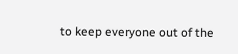to keep everyone out of the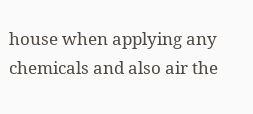house when applying any chemicals and also air the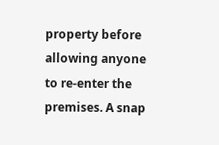property before allowing anyone to re-enter the premises. A snap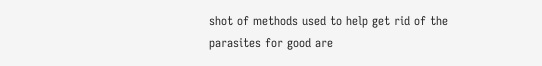shot of methods used to help get rid of the parasites for good are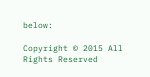below:

Copyright © 2015 All Rights Reserved